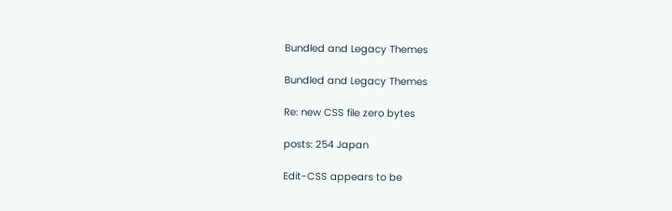Bundled and Legacy Themes

Bundled and Legacy Themes

Re: new CSS file zero bytes

posts: 254 Japan

Edit-CSS appears to be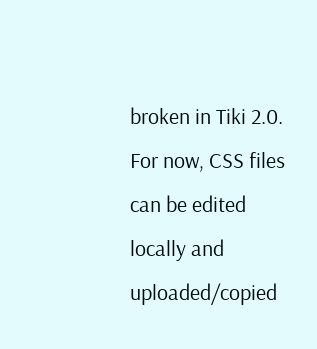broken in Tiki 2.0. For now, CSS files can be edited locally and uploaded/copied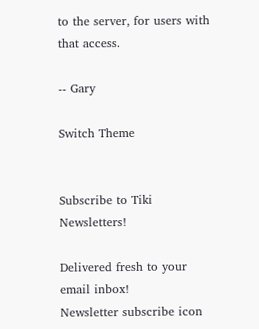to the server, for users with that access.

-- Gary

Switch Theme


Subscribe to Tiki Newsletters!

Delivered fresh to your email inbox!
Newsletter subscribe icon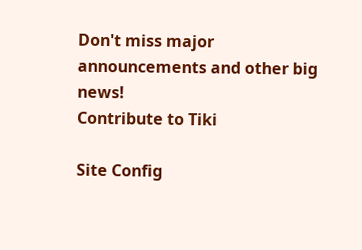Don't miss major announcements and other big news!
Contribute to Tiki

Site Config